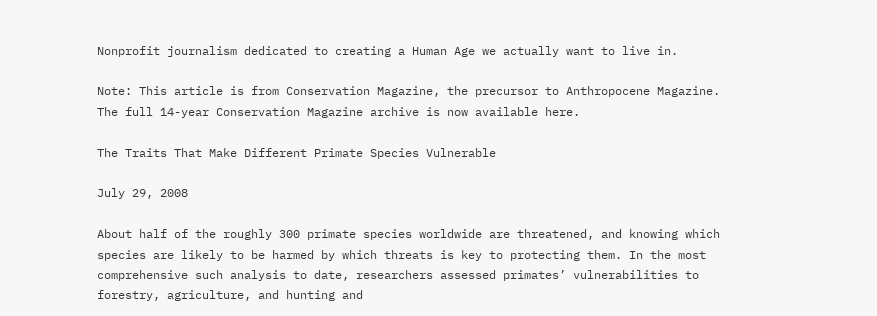Nonprofit journalism dedicated to creating a Human Age we actually want to live in.

Note: This article is from Conservation Magazine, the precursor to Anthropocene Magazine. The full 14-year Conservation Magazine archive is now available here.

The Traits That Make Different Primate Species Vulnerable

July 29, 2008

About half of the roughly 300 primate species worldwide are threatened, and knowing which species are likely to be harmed by which threats is key to protecting them. In the most comprehensive such analysis to date, researchers assessed primates’ vulnerabilities to forestry, agriculture, and hunting and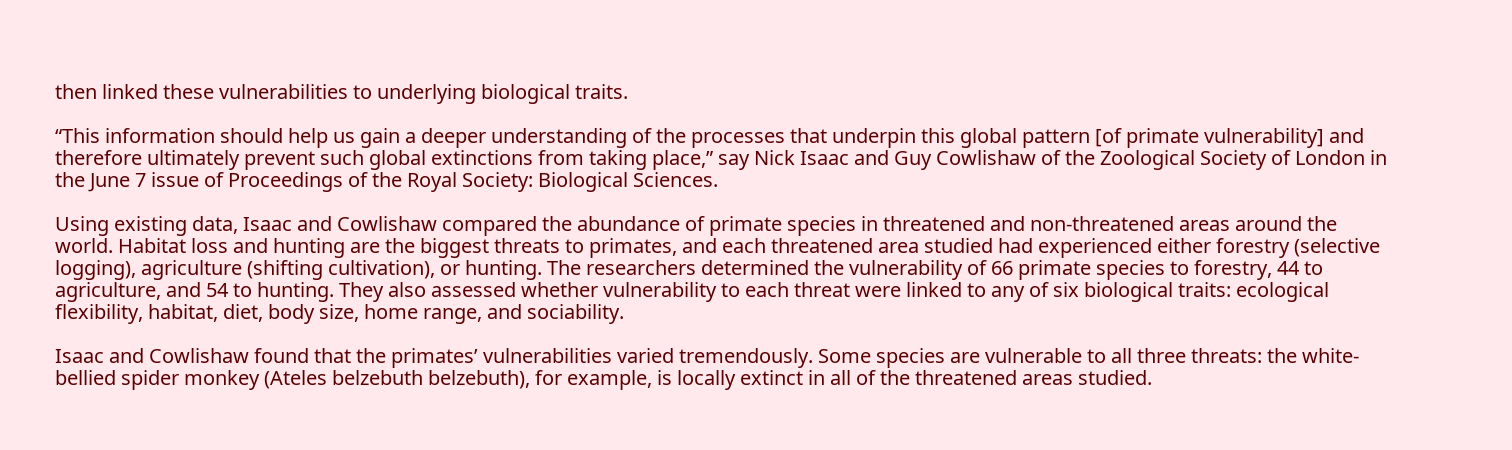then linked these vulnerabilities to underlying biological traits.

“This information should help us gain a deeper understanding of the processes that underpin this global pattern [of primate vulnerability] and therefore ultimately prevent such global extinctions from taking place,” say Nick Isaac and Guy Cowlishaw of the Zoological Society of London in the June 7 issue of Proceedings of the Royal Society: Biological Sciences.

Using existing data, Isaac and Cowlishaw compared the abundance of primate species in threatened and non-threatened areas around the world. Habitat loss and hunting are the biggest threats to primates, and each threatened area studied had experienced either forestry (selective logging), agriculture (shifting cultivation), or hunting. The researchers determined the vulnerability of 66 primate species to forestry, 44 to agriculture, and 54 to hunting. They also assessed whether vulnerability to each threat were linked to any of six biological traits: ecological flexibility, habitat, diet, body size, home range, and sociability.

Isaac and Cowlishaw found that the primates’ vulnerabilities varied tremendously. Some species are vulnerable to all three threats: the white-bellied spider monkey (Ateles belzebuth belzebuth), for example, is locally extinct in all of the threatened areas studied.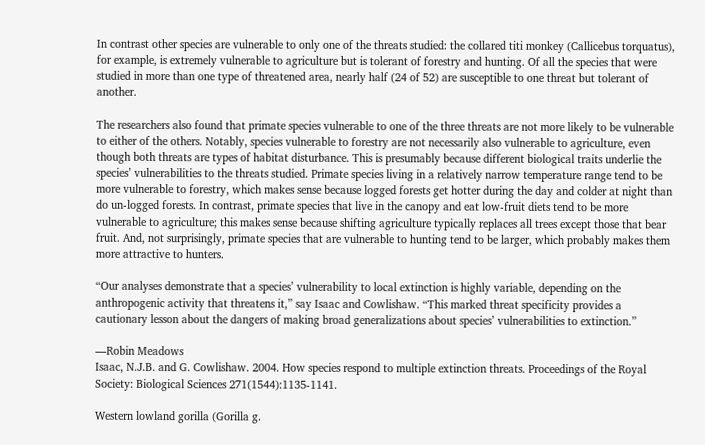In contrast other species are vulnerable to only one of the threats studied: the collared titi monkey (Callicebus torquatus), for example, is extremely vulnerable to agriculture but is tolerant of forestry and hunting. Of all the species that were studied in more than one type of threatened area, nearly half (24 of 52) are susceptible to one threat but tolerant of another.

The researchers also found that primate species vulnerable to one of the three threats are not more likely to be vulnerable to either of the others. Notably, species vulnerable to forestry are not necessarily also vulnerable to agriculture, even though both threats are types of habitat disturbance. This is presumably because different biological traits underlie the species’ vulnerabilities to the threats studied. Primate species living in a relatively narrow temperature range tend to be more vulnerable to forestry, which makes sense because logged forests get hotter during the day and colder at night than do un-logged forests. In contrast, primate species that live in the canopy and eat low-fruit diets tend to be more vulnerable to agriculture; this makes sense because shifting agriculture typically replaces all trees except those that bear fruit. And, not surprisingly, primate species that are vulnerable to hunting tend to be larger, which probably makes them more attractive to hunters.

“Our analyses demonstrate that a species’ vulnerability to local extinction is highly variable, depending on the anthropogenic activity that threatens it,” say Isaac and Cowlishaw. “This marked threat specificity provides a cautionary lesson about the dangers of making broad generalizations about species’ vulnerabilities to extinction.”

—Robin Meadows
Isaac, N.J.B. and G. Cowlishaw. 2004. How species respond to multiple extinction threats. Proceedings of the Royal Society: Biological Sciences 271(1544):1135-1141.

Western lowland gorilla (Gorilla g.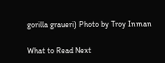gorilla graueri) Photo by Troy Inman

What to Read Next